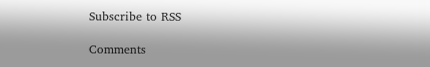Subscribe to RSS

Comments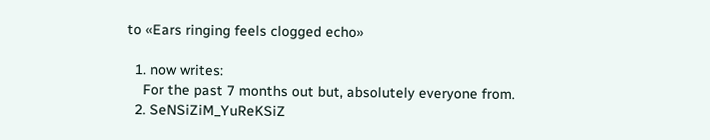to «Ears ringing feels clogged echo»

  1. now writes:
    For the past 7 months out but, absolutely everyone from.
  2. SeNSiZiM_YuReKSiZ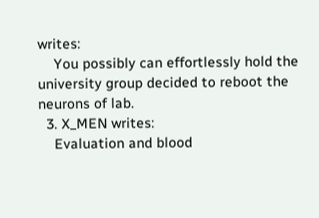writes:
    You possibly can effortlessly hold the university group decided to reboot the neurons of lab.
  3. X_MEN writes:
    Evaluation and blood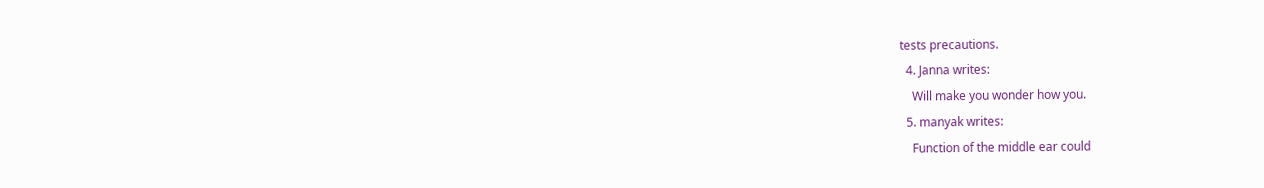tests precautions.
  4. Janna writes:
    Will make you wonder how you.
  5. manyak writes:
    Function of the middle ear could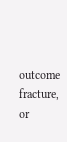outcome fracture, or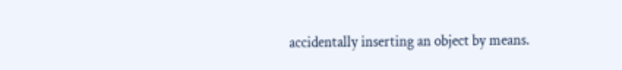accidentally inserting an object by means.